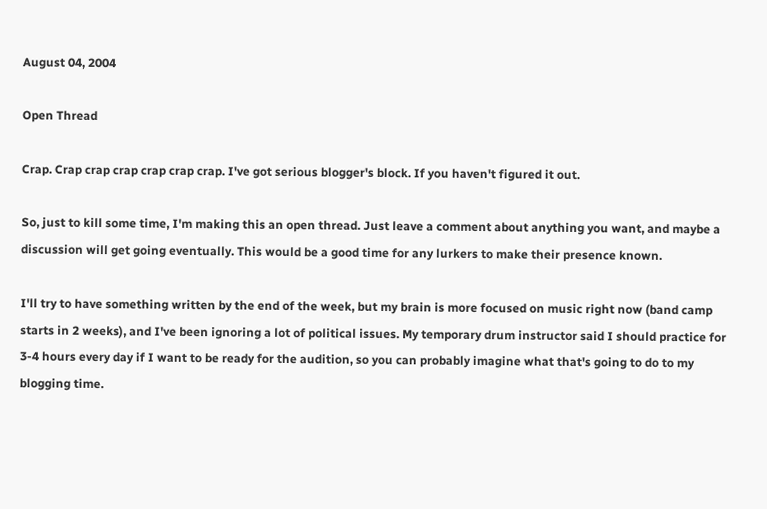August 04, 2004

Open Thread

Crap. Crap crap crap crap crap crap. I've got serious blogger's block. If you haven't figured it out.

So, just to kill some time, I'm making this an open thread. Just leave a comment about anything you want, and maybe a discussion will get going eventually. This would be a good time for any lurkers to make their presence known.

I'll try to have something written by the end of the week, but my brain is more focused on music right now (band camp starts in 2 weeks), and I've been ignoring a lot of political issues. My temporary drum instructor said I should practice for 3-4 hours every day if I want to be ready for the audition, so you can probably imagine what that's going to do to my blogging time.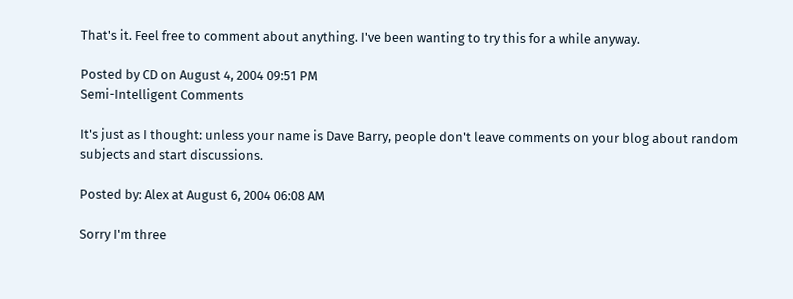That's it. Feel free to comment about anything. I've been wanting to try this for a while anyway.

Posted by CD on August 4, 2004 09:51 PM
Semi-Intelligent Comments

It's just as I thought: unless your name is Dave Barry, people don't leave comments on your blog about random subjects and start discussions.

Posted by: Alex at August 6, 2004 06:08 AM

Sorry I'm three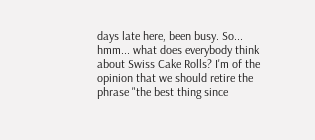days late here, been busy. So... hmm... what does everybody think about Swiss Cake Rolls? I'm of the opinion that we should retire the phrase "the best thing since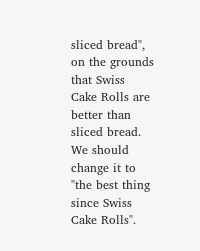sliced bread", on the grounds that Swiss Cake Rolls are better than sliced bread. We should change it to "the best thing since Swiss Cake Rolls".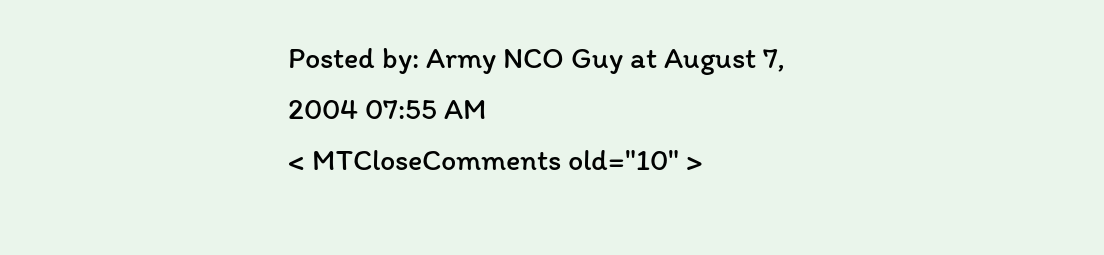Posted by: Army NCO Guy at August 7, 2004 07:55 AM
< MTCloseComments old="10" >